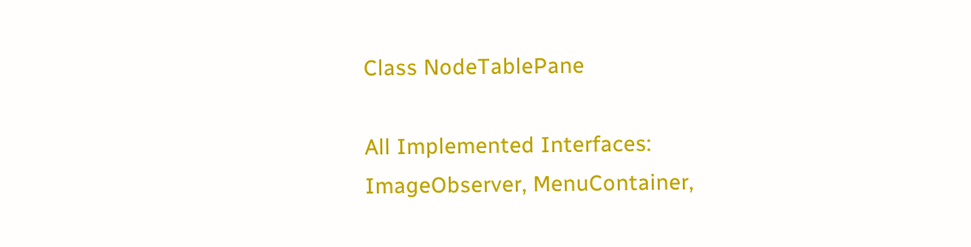Class NodeTablePane

All Implemented Interfaces:
ImageObserver, MenuContainer,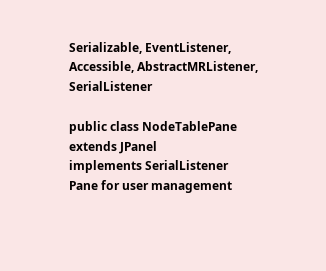Serializable, EventListener, Accessible, AbstractMRListener, SerialListener

public class NodeTablePane
extends JPanel
implements SerialListener
Pane for user management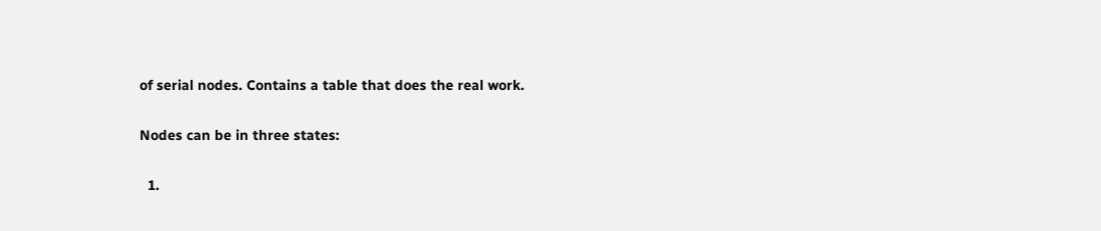of serial nodes. Contains a table that does the real work.

Nodes can be in three states:

  1.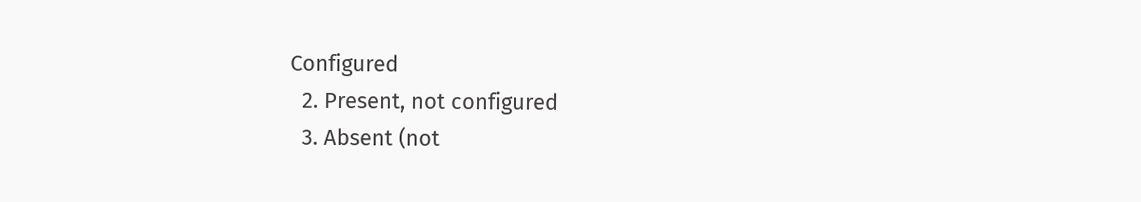Configured
  2. Present, not configured
  3. Absent (not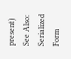present)
See Also:
Serialized Form